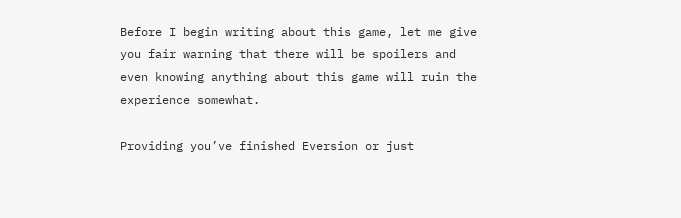Before I begin writing about this game, let me give you fair warning that there will be spoilers and even knowing anything about this game will ruin the experience somewhat.

Providing you’ve finished Eversion or just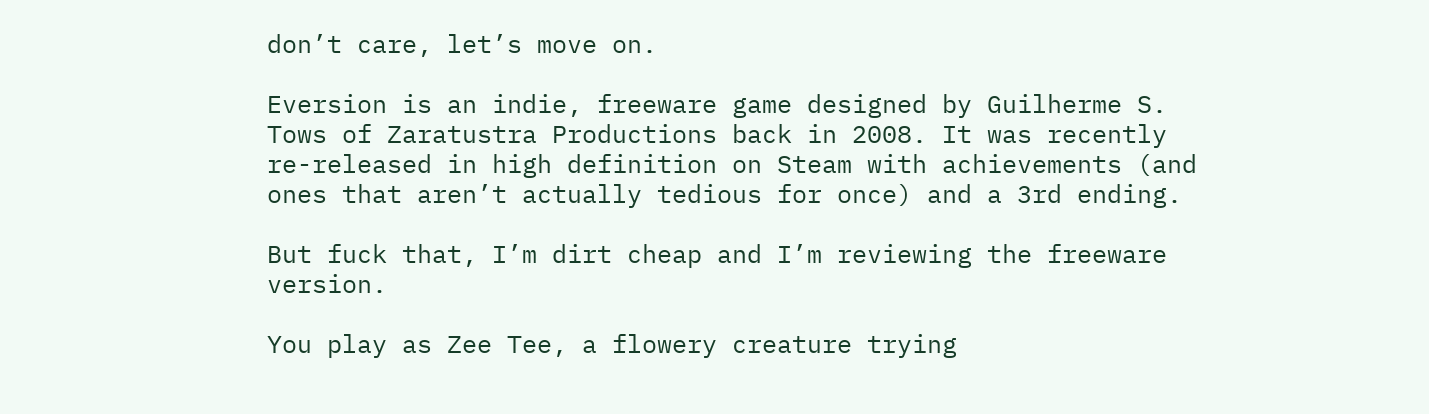don’t care, let’s move on.

Eversion is an indie, freeware game designed by Guilherme S. Tows of Zaratustra Productions back in 2008. It was recently re-released in high definition on Steam with achievements (and ones that aren’t actually tedious for once) and a 3rd ending.

But fuck that, I’m dirt cheap and I’m reviewing the freeware version.

You play as Zee Tee, a flowery creature trying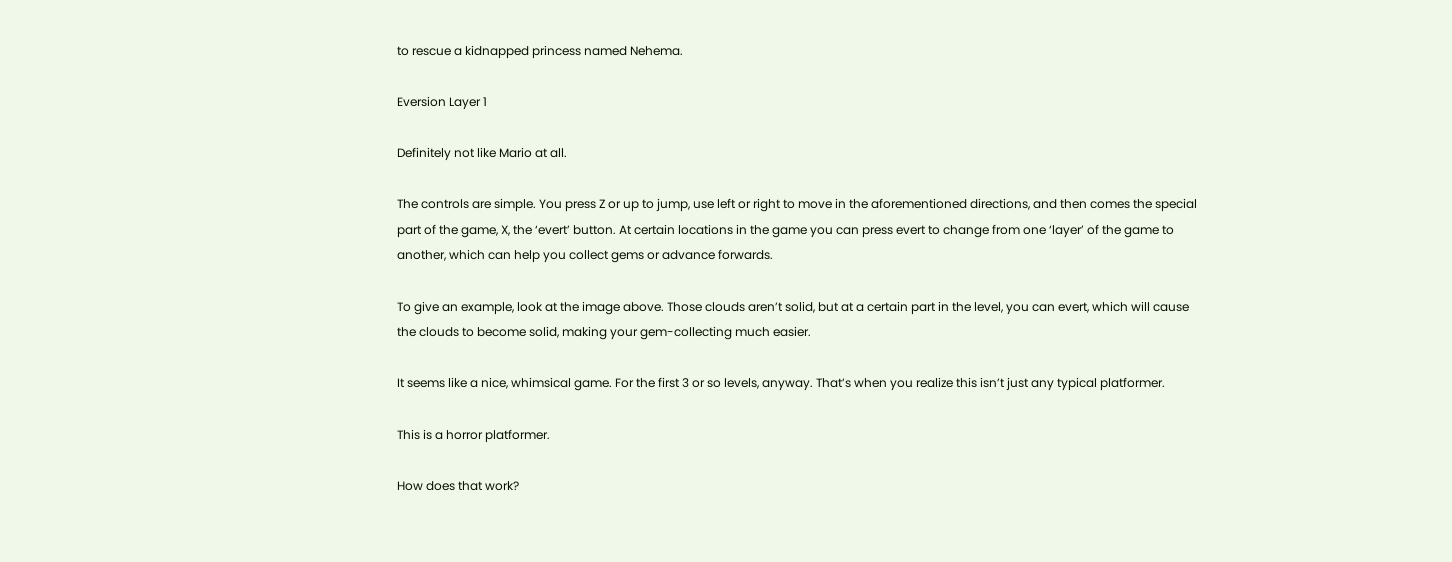to rescue a kidnapped princess named Nehema.

Eversion Layer 1

Definitely not like Mario at all.

The controls are simple. You press Z or up to jump, use left or right to move in the aforementioned directions, and then comes the special part of the game, X, the ‘evert’ button. At certain locations in the game you can press evert to change from one ‘layer’ of the game to another, which can help you collect gems or advance forwards.

To give an example, look at the image above. Those clouds aren’t solid, but at a certain part in the level, you can evert, which will cause the clouds to become solid, making your gem-collecting much easier.

It seems like a nice, whimsical game. For the first 3 or so levels, anyway. That’s when you realize this isn’t just any typical platformer.

This is a horror platformer.

How does that work?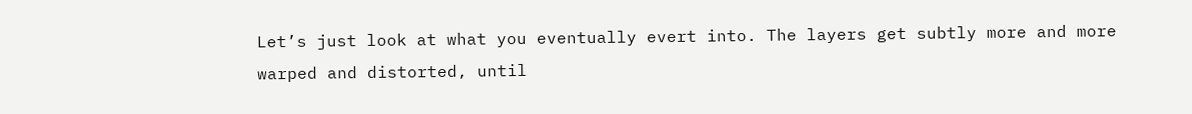Let’s just look at what you eventually evert into. The layers get subtly more and more warped and distorted, until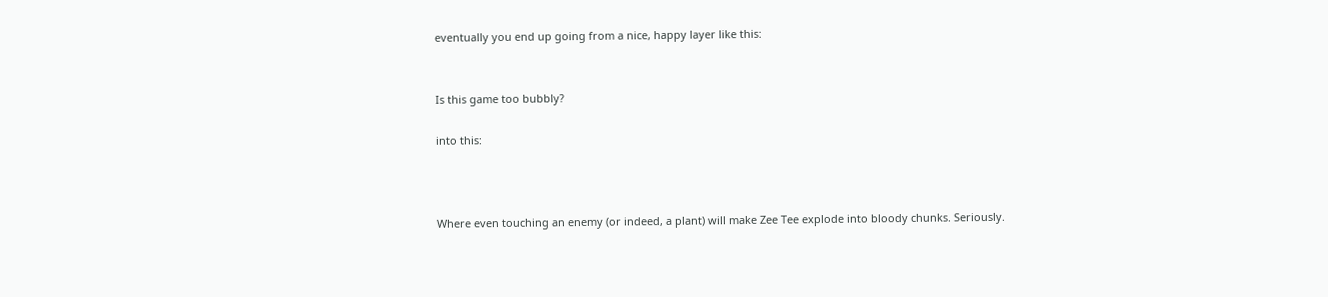eventually you end up going from a nice, happy layer like this:


Is this game too bubbly?

into this:



Where even touching an enemy (or indeed, a plant) will make Zee Tee explode into bloody chunks. Seriously.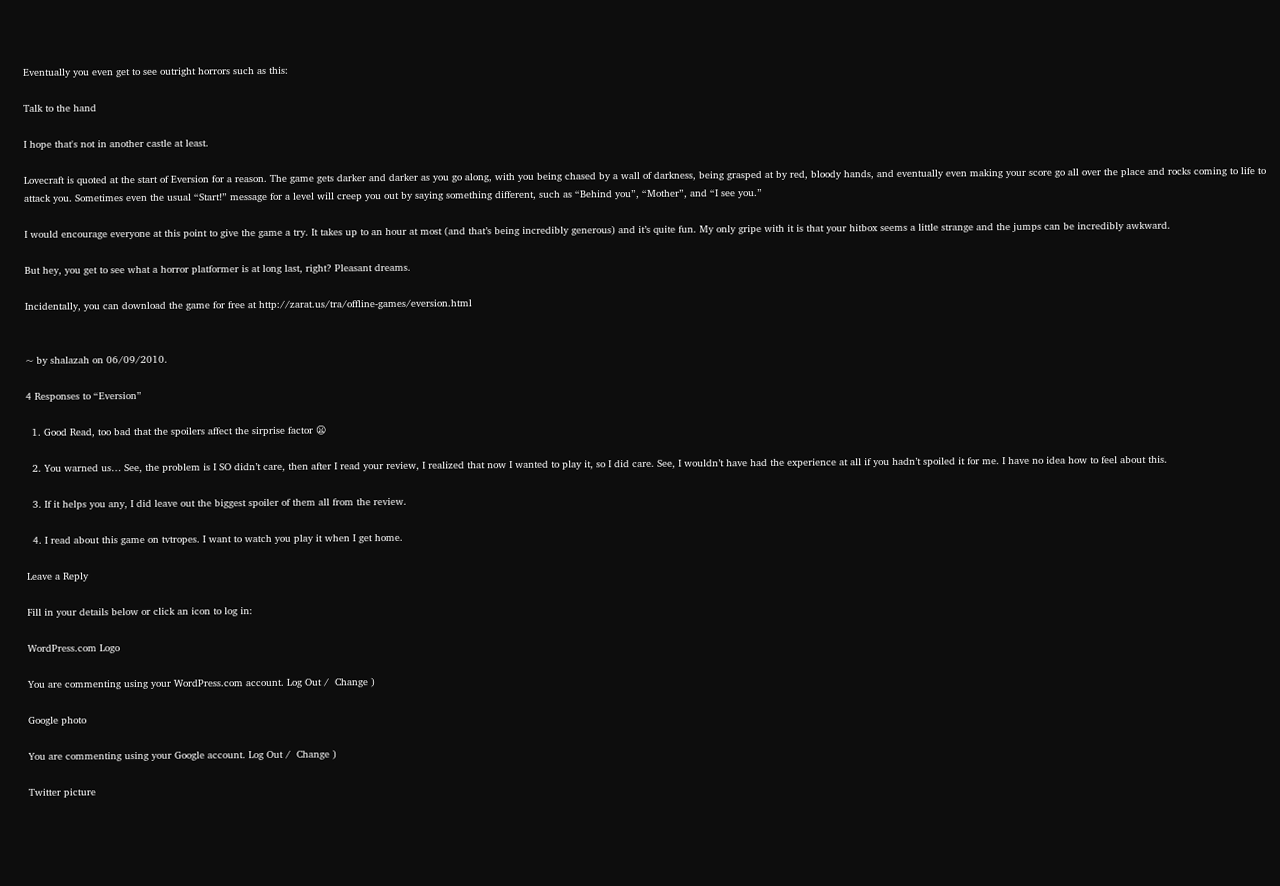Eventually you even get to see outright horrors such as this:

Talk to the hand

I hope that's not in another castle at least.

Lovecraft is quoted at the start of Eversion for a reason. The game gets darker and darker as you go along, with you being chased by a wall of darkness, being grasped at by red, bloody hands, and eventually even making your score go all over the place and rocks coming to life to attack you. Sometimes even the usual “Start!” message for a level will creep you out by saying something different, such as “Behind you”, “Mother”, and “I see you.”

I would encourage everyone at this point to give the game a try. It takes up to an hour at most (and that’s being incredibly generous) and it’s quite fun. My only gripe with it is that your hitbox seems a little strange and the jumps can be incredibly awkward.

But hey, you get to see what a horror platformer is at long last, right? Pleasant dreams.

Incidentally, you can download the game for free at http://zarat.us/tra/offline-games/eversion.html


~ by shalazah on 06/09/2010.

4 Responses to “Eversion”

  1. Good Read, too bad that the spoilers affect the sirprise factor 😦

  2. You warned us… See, the problem is I SO didn’t care, then after I read your review, I realized that now I wanted to play it, so I did care. See, I wouldn’t have had the experience at all if you hadn’t spoiled it for me. I have no idea how to feel about this.

  3. If it helps you any, I did leave out the biggest spoiler of them all from the review.

  4. I read about this game on tvtropes. I want to watch you play it when I get home.

Leave a Reply

Fill in your details below or click an icon to log in:

WordPress.com Logo

You are commenting using your WordPress.com account. Log Out /  Change )

Google photo

You are commenting using your Google account. Log Out /  Change )

Twitter picture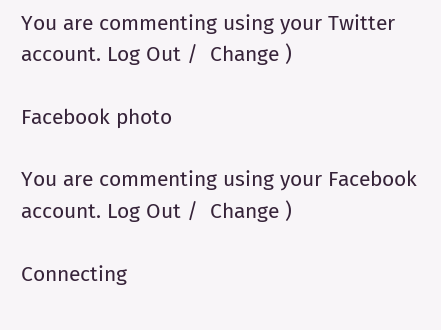You are commenting using your Twitter account. Log Out /  Change )

Facebook photo

You are commenting using your Facebook account. Log Out /  Change )

Connecting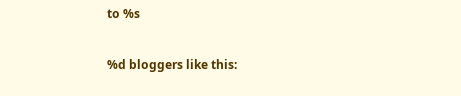to %s

%d bloggers like this: